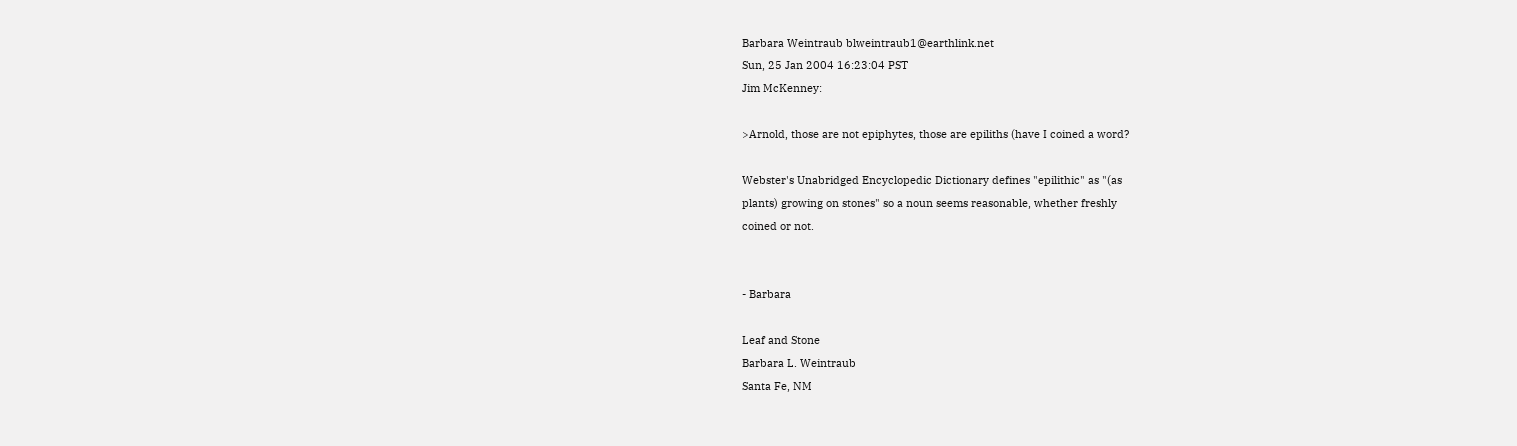Barbara Weintraub blweintraub1@earthlink.net
Sun, 25 Jan 2004 16:23:04 PST
Jim McKenney:

>Arnold, those are not epiphytes, those are epiliths (have I coined a word?

Webster's Unabridged Encyclopedic Dictionary defines "epilithic" as "(as
plants) growing on stones" so a noun seems reasonable, whether freshly
coined or not.


- Barbara

Leaf and Stone
Barbara L. Weintraub
Santa Fe, NM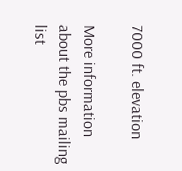7000 ft. elevation

More information about the pbs mailing list